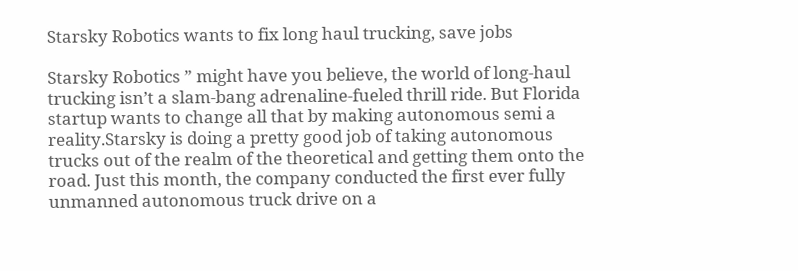Starsky Robotics wants to fix long haul trucking, save jobs

Starsky Robotics ” might have you believe, the world of long-haul trucking isn’t a slam-bang adrenaline-fueled thrill ride. But Florida startup wants to change all that by making autonomous semi a reality.Starsky is doing a pretty good job of taking autonomous trucks out of the realm of the theoretical and getting them onto the road. Just this month, the company conducted the first ever fully unmanned autonomous truck drive on a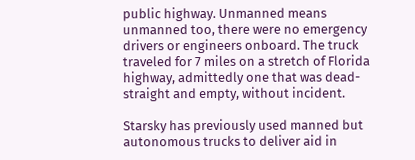public highway. Unmanned means unmanned too, there were no emergency drivers or engineers onboard. The truck traveled for 7 miles on a stretch of Florida highway, admittedly one that was dead-straight and empty, without incident.

Starsky has previously used manned but autonomous trucks to deliver aid in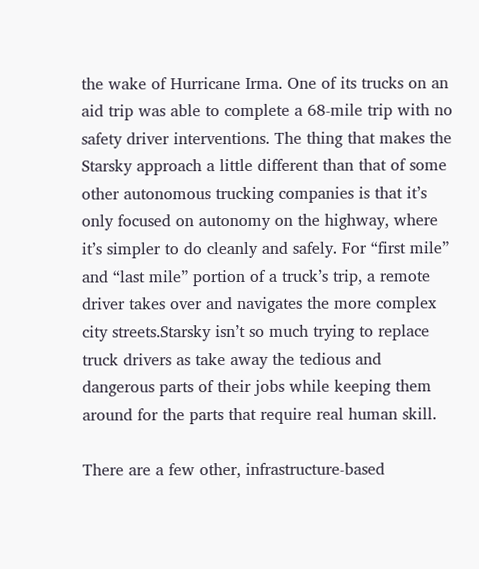the wake of Hurricane Irma. One of its trucks on an aid trip was able to complete a 68-mile trip with no safety driver interventions. The thing that makes the Starsky approach a little different than that of some other autonomous trucking companies is that it’s only focused on autonomy on the highway, where it’s simpler to do cleanly and safely. For “first mile” and “last mile” portion of a truck’s trip, a remote driver takes over and navigates the more complex city streets.Starsky isn’t so much trying to replace truck drivers as take away the tedious and dangerous parts of their jobs while keeping them around for the parts that require real human skill.

There are a few other, infrastructure-based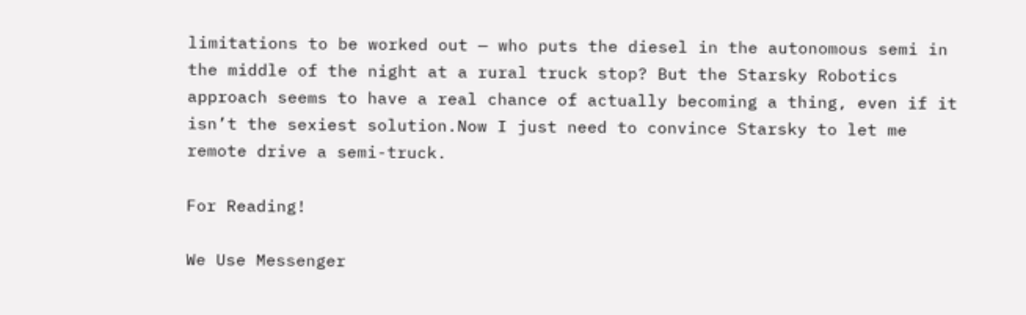limitations to be worked out — who puts the diesel in the autonomous semi in the middle of the night at a rural truck stop? But the Starsky Robotics approach seems to have a real chance of actually becoming a thing, even if it isn’t the sexiest solution.Now I just need to convince Starsky to let me remote drive a semi-truck.

For Reading!

We Use Messenger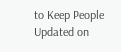to Keep People Updated on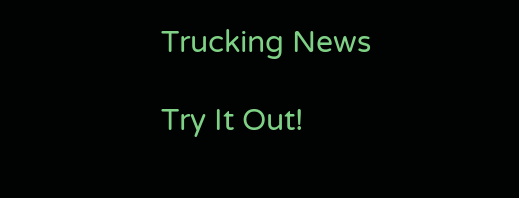Trucking News

Try It Out!